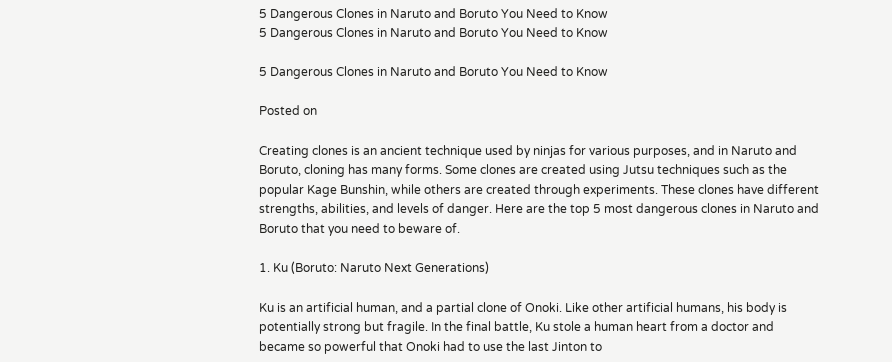5 Dangerous Clones in Naruto and Boruto You Need to Know
5 Dangerous Clones in Naruto and Boruto You Need to Know

5 Dangerous Clones in Naruto and Boruto You Need to Know

Posted on

Creating clones is an ancient technique used by ninjas for various purposes, and in Naruto and Boruto, cloning has many forms. Some clones are created using Jutsu techniques such as the popular Kage Bunshin, while others are created through experiments. These clones have different strengths, abilities, and levels of danger. Here are the top 5 most dangerous clones in Naruto and Boruto that you need to beware of.

1. Ku (Boruto: Naruto Next Generations)

Ku is an artificial human, and a partial clone of Onoki. Like other artificial humans, his body is potentially strong but fragile. In the final battle, Ku stole a human heart from a doctor and became so powerful that Onoki had to use the last Jinton to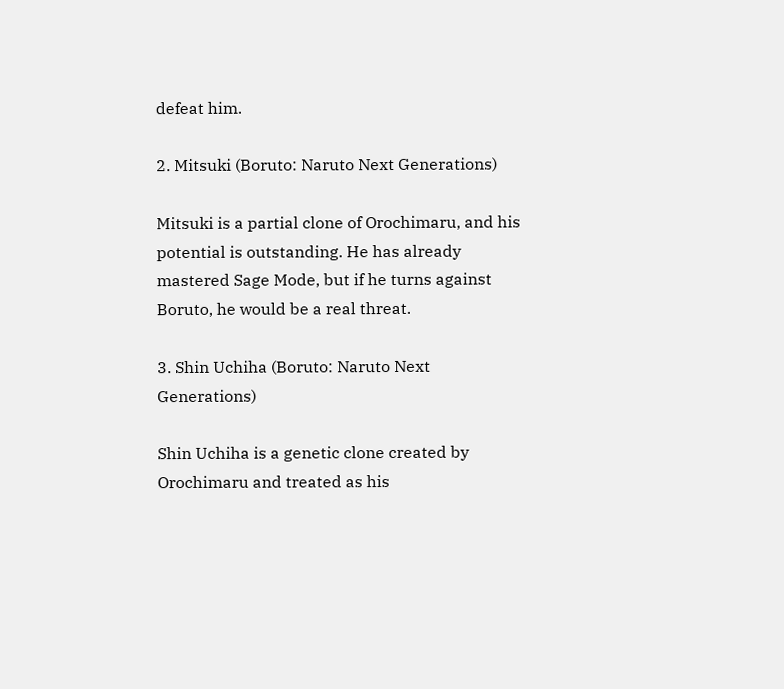defeat him.

2. Mitsuki (Boruto: Naruto Next Generations)

Mitsuki is a partial clone of Orochimaru, and his potential is outstanding. He has already mastered Sage Mode, but if he turns against Boruto, he would be a real threat.

3. Shin Uchiha (Boruto: Naruto Next Generations)

Shin Uchiha is a genetic clone created by Orochimaru and treated as his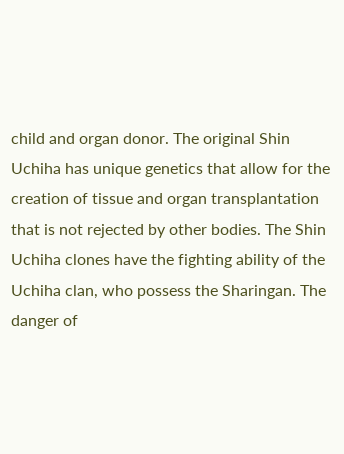child and organ donor. The original Shin Uchiha has unique genetics that allow for the creation of tissue and organ transplantation that is not rejected by other bodies. The Shin Uchiha clones have the fighting ability of the Uchiha clan, who possess the Sharingan. The danger of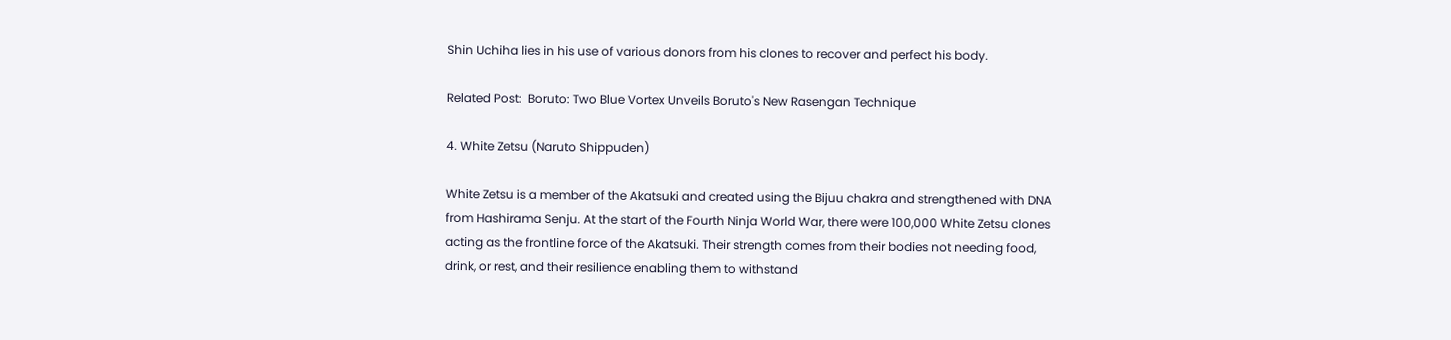Shin Uchiha lies in his use of various donors from his clones to recover and perfect his body.

Related Post:  Boruto: Two Blue Vortex Unveils Boruto's New Rasengan Technique

4. White Zetsu (Naruto Shippuden)

White Zetsu is a member of the Akatsuki and created using the Bijuu chakra and strengthened with DNA from Hashirama Senju. At the start of the Fourth Ninja World War, there were 100,000 White Zetsu clones acting as the frontline force of the Akatsuki. Their strength comes from their bodies not needing food, drink, or rest, and their resilience enabling them to withstand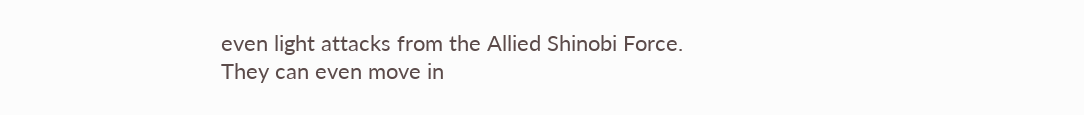even light attacks from the Allied Shinobi Force. They can even move in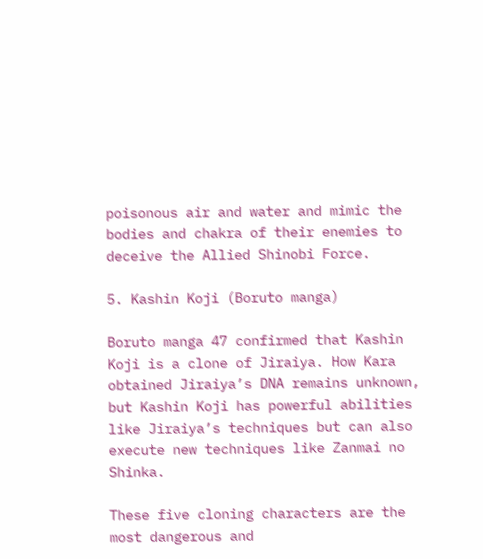poisonous air and water and mimic the bodies and chakra of their enemies to deceive the Allied Shinobi Force.

5. Kashin Koji (Boruto manga)

Boruto manga 47 confirmed that Kashin Koji is a clone of Jiraiya. How Kara obtained Jiraiya’s DNA remains unknown, but Kashin Koji has powerful abilities like Jiraiya’s techniques but can also execute new techniques like Zanmai no Shinka.

These five cloning characters are the most dangerous and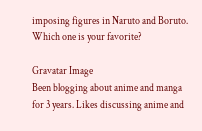imposing figures in Naruto and Boruto. Which one is your favorite?

Gravatar Image
Been blogging about anime and manga for 3 years. Likes discussing anime and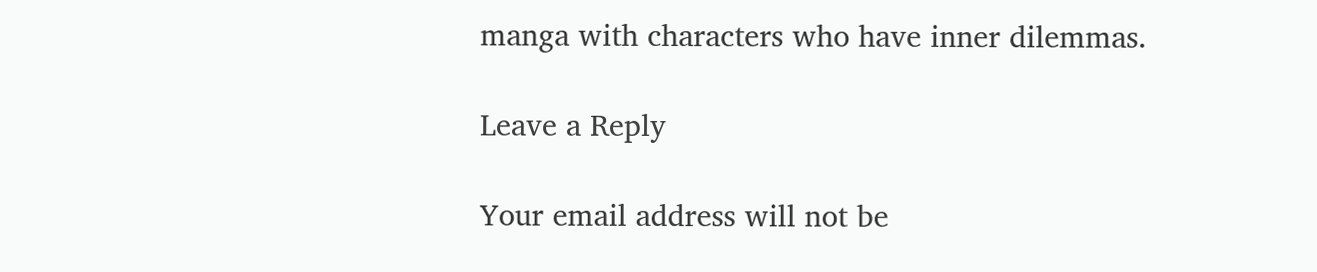manga with characters who have inner dilemmas.

Leave a Reply

Your email address will not be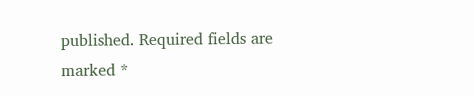published. Required fields are marked *